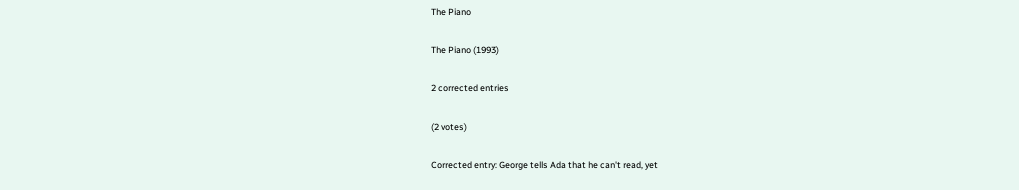The Piano

The Piano (1993)

2 corrected entries

(2 votes)

Corrected entry: George tells Ada that he can't read, yet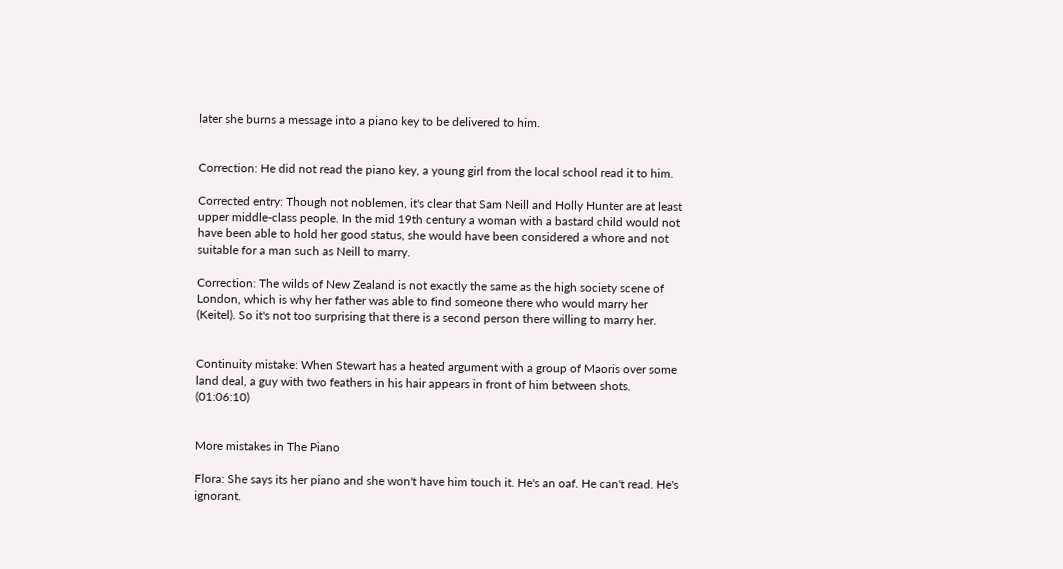later she burns a message into a piano key to be delivered to him.


Correction: He did not read the piano key, a young girl from the local school read it to him.

Corrected entry: Though not noblemen, it's clear that Sam Neill and Holly Hunter are at least upper middle-class people. In the mid 19th century a woman with a bastard child would not have been able to hold her good status, she would have been considered a whore and not suitable for a man such as Neill to marry.

Correction: The wilds of New Zealand is not exactly the same as the high society scene of London, which is why her father was able to find someone there who would marry her (Keitel). So it's not too surprising that there is a second person there willing to marry her.


Continuity mistake: When Stewart has a heated argument with a group of Maoris over some land deal, a guy with two feathers in his hair appears in front of him between shots. (01:06:10)


More mistakes in The Piano

Flora: She says its her piano and she won't have him touch it. He's an oaf. He can't read. He's ignorant.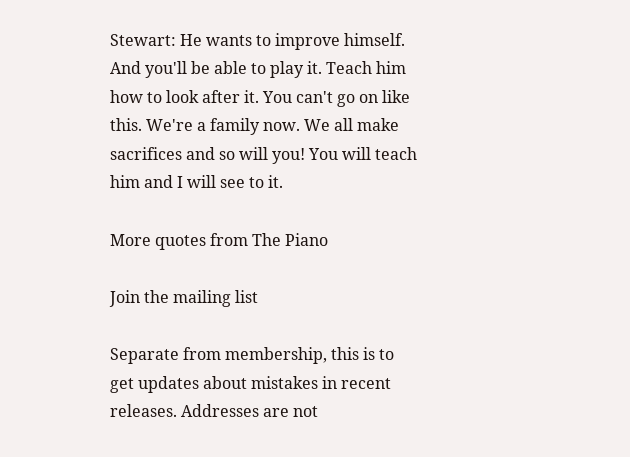Stewart: He wants to improve himself. And you'll be able to play it. Teach him how to look after it. You can't go on like this. We're a family now. We all make sacrifices and so will you! You will teach him and I will see to it.

More quotes from The Piano

Join the mailing list

Separate from membership, this is to get updates about mistakes in recent releases. Addresses are not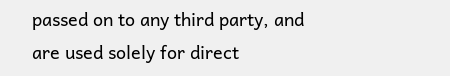passed on to any third party, and are used solely for direct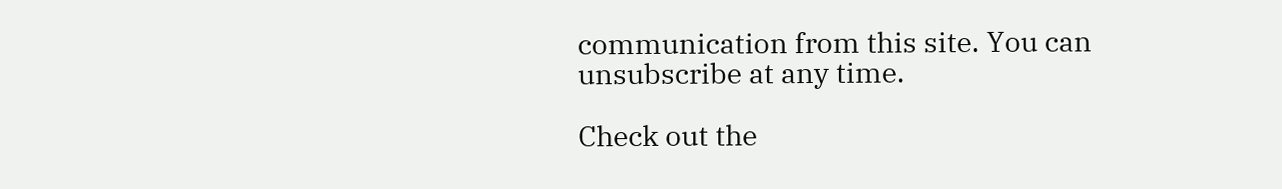communication from this site. You can unsubscribe at any time.

Check out the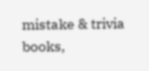mistake & trivia books,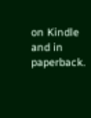on Kindle and in paperback.